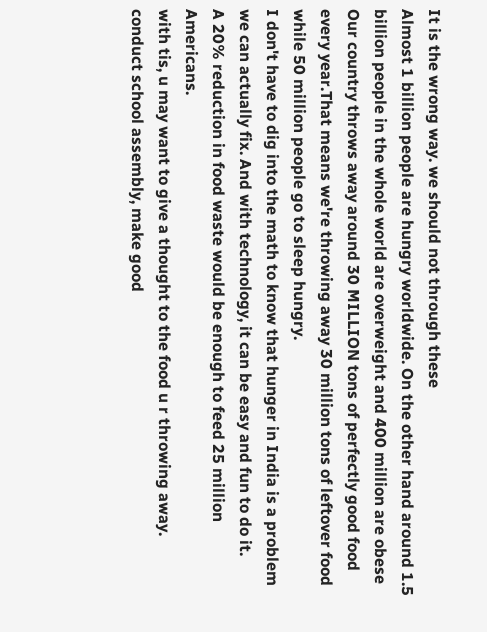It is the wrong way. we should not through these
Almost 1 billion people are hungry worldwide. On the other hand around 1.5 billion people in the whole world are overweight and 400 million are obese Our country throws away around 30 MILLION tons of perfectly good food every year.That means we're throwing away 30 million tons of leftover food while 50 million people go to sleep hungry.
I don't have to dig into the math to know that hunger in India is a problem we can actually fix. And with technology, it can be easy and fun to do it.
A 20% reduction in food waste would be enough to feed 25 million Americans.
with tis, u may want to give a thought to the food u r throwing away. conduct school assembly, make good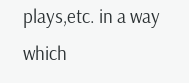plays,etc. in a way which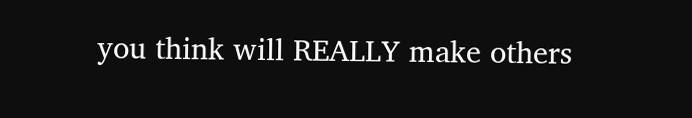you think will REALLY make others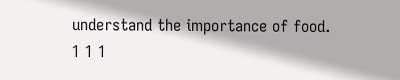understand the importance of food.
1 1 1